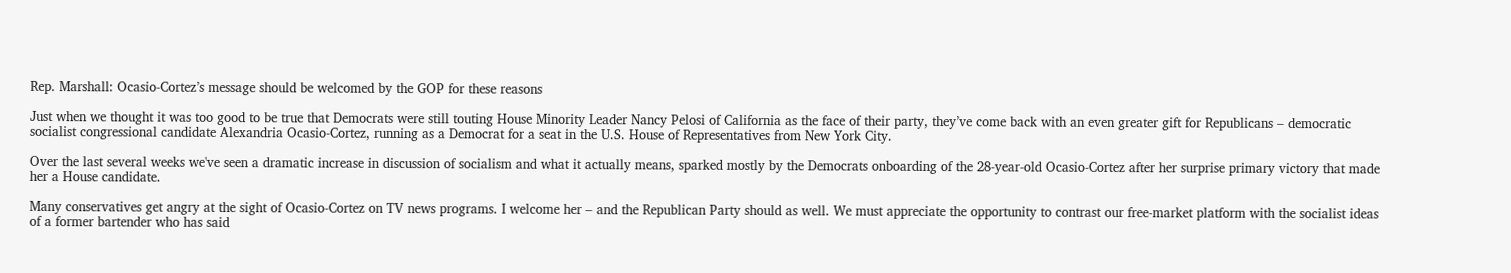Rep. Marshall: Ocasio-Cortez’s message should be welcomed by the GOP for these reasons

Just when we thought it was too good to be true that Democrats were still touting House Minority Leader Nancy Pelosi of California as the face of their party, they’ve come back with an even greater gift for Republicans – democratic socialist congressional candidate Alexandria Ocasio-Cortez, running as a Democrat for a seat in the U.S. House of Representatives from New York City.

Over the last several weeks we've seen a dramatic increase in discussion of socialism and what it actually means, sparked mostly by the Democrats onboarding of the 28-year-old Ocasio-Cortez after her surprise primary victory that made her a House candidate.

Many conservatives get angry at the sight of Ocasio-Cortez on TV news programs. I welcome her – and the Republican Party should as well. We must appreciate the opportunity to contrast our free-market platform with the socialist ideas of a former bartender who has said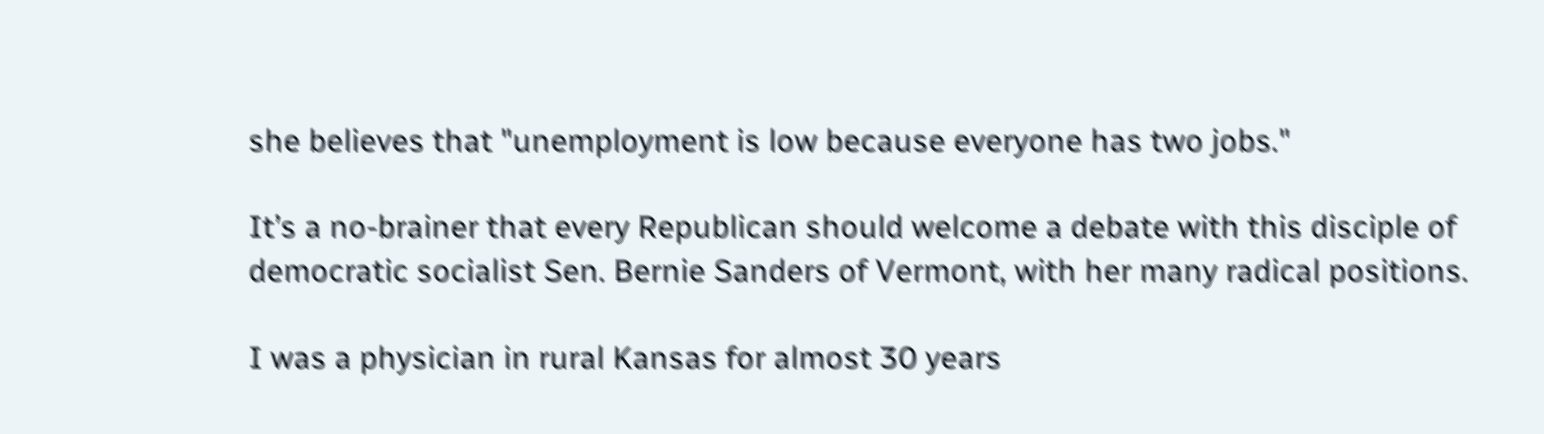she believes that "unemployment is low because everyone has two jobs."

It’s a no-brainer that every Republican should welcome a debate with this disciple of democratic socialist Sen. Bernie Sanders of Vermont, with her many radical positions.

I was a physician in rural Kansas for almost 30 years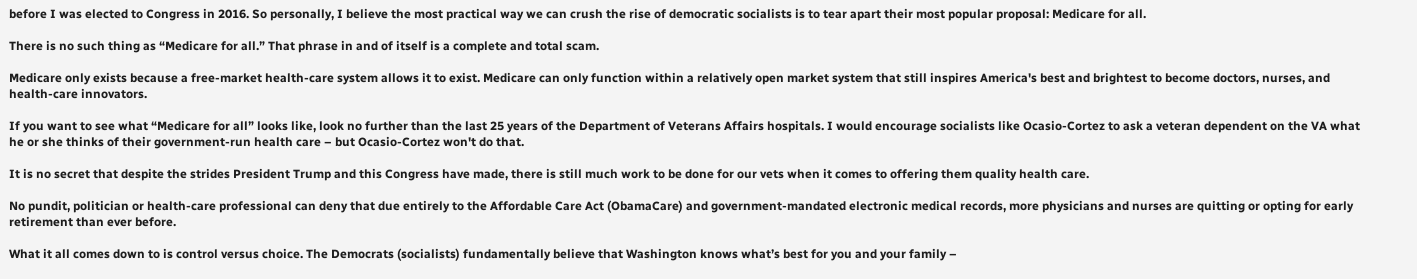before I was elected to Congress in 2016. So personally, I believe the most practical way we can crush the rise of democratic socialists is to tear apart their most popular proposal: Medicare for all.

There is no such thing as “Medicare for all.” That phrase in and of itself is a complete and total scam.

Medicare only exists because a free-market health-care system allows it to exist. Medicare can only function within a relatively open market system that still inspires America's best and brightest to become doctors, nurses, and health-care innovators.

If you want to see what “Medicare for all” looks like, look no further than the last 25 years of the Department of Veterans Affairs hospitals. I would encourage socialists like Ocasio-Cortez to ask a veteran dependent on the VA what he or she thinks of their government-run health care – but Ocasio-Cortez won't do that.

It is no secret that despite the strides President Trump and this Congress have made, there is still much work to be done for our vets when it comes to offering them quality health care.

No pundit, politician or health-care professional can deny that due entirely to the Affordable Care Act (ObamaCare) and government-mandated electronic medical records, more physicians and nurses are quitting or opting for early retirement than ever before.

What it all comes down to is control versus choice. The Democrats (socialists) fundamentally believe that Washington knows what’s best for you and your family –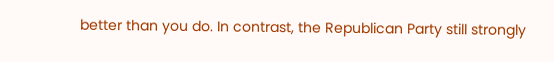better than you do. In contrast, the Republican Party still strongly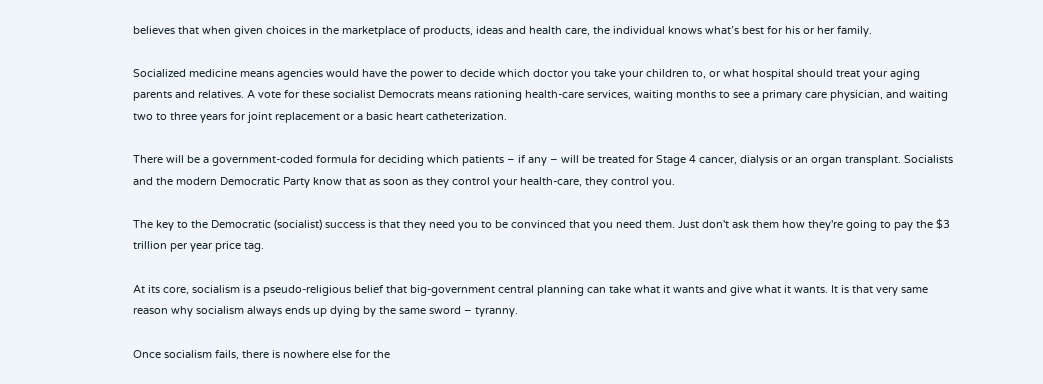believes that when given choices in the marketplace of products, ideas and health care, the individual knows what’s best for his or her family.

Socialized medicine means agencies would have the power to decide which doctor you take your children to, or what hospital should treat your aging parents and relatives. A vote for these socialist Democrats means rationing health-care services, waiting months to see a primary care physician, and waiting two to three years for joint replacement or a basic heart catheterization.

There will be a government-coded formula for deciding which patients – if any – will be treated for Stage 4 cancer, dialysis or an organ transplant. Socialists and the modern Democratic Party know that as soon as they control your health-care, they control you.

The key to the Democratic (socialist) success is that they need you to be convinced that you need them. Just don't ask them how they're going to pay the $3 trillion per year price tag.

At its core, socialism is a pseudo-religious belief that big-government central planning can take what it wants and give what it wants. It is that very same reason why socialism always ends up dying by the same sword – tyranny.

Once socialism fails, there is nowhere else for the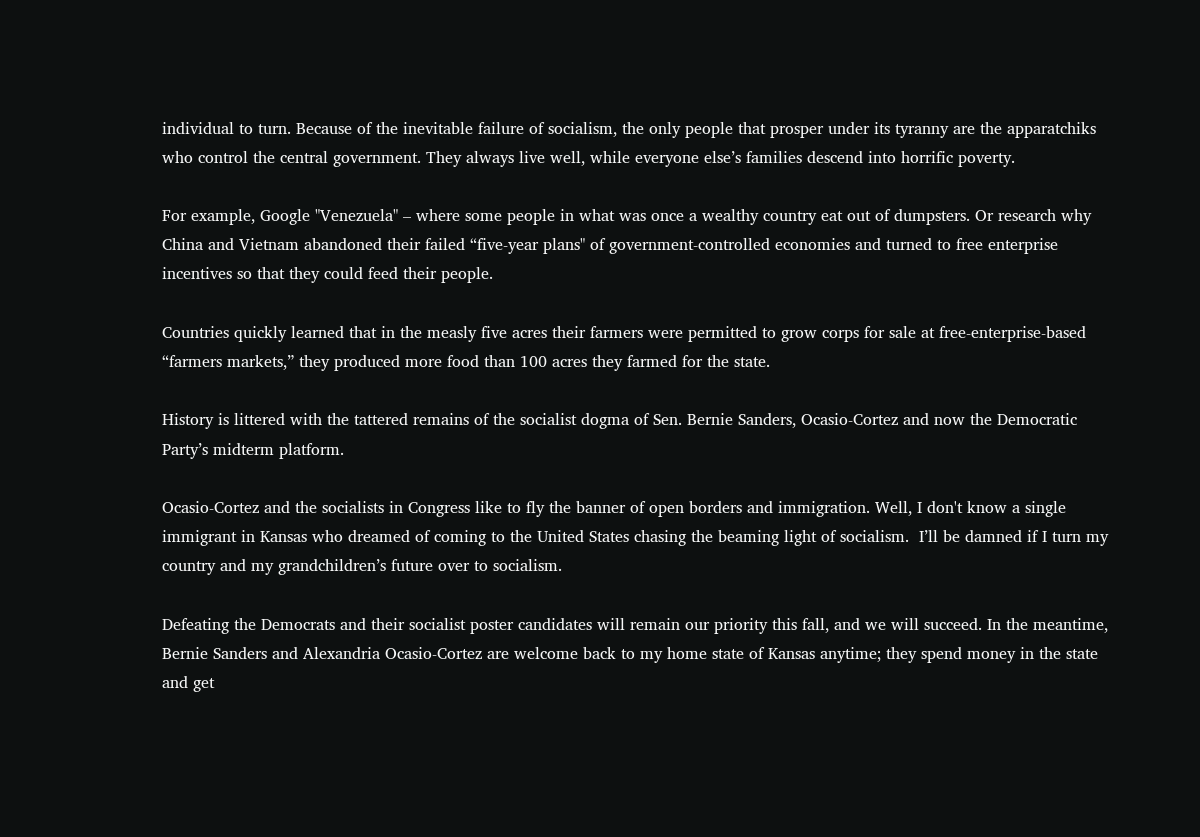individual to turn. Because of the inevitable failure of socialism, the only people that prosper under its tyranny are the apparatchiks who control the central government. They always live well, while everyone else’s families descend into horrific poverty.

For example, Google "Venezuela" – where some people in what was once a wealthy country eat out of dumpsters. Or research why China and Vietnam abandoned their failed “five-year plans" of government-controlled economies and turned to free enterprise incentives so that they could feed their people.

Countries quickly learned that in the measly five acres their farmers were permitted to grow corps for sale at free-enterprise-based “farmers markets,” they produced more food than 100 acres they farmed for the state.

History is littered with the tattered remains of the socialist dogma of Sen. Bernie Sanders, Ocasio-Cortez and now the Democratic Party’s midterm platform.

Ocasio-Cortez and the socialists in Congress like to fly the banner of open borders and immigration. Well, I don't know a single immigrant in Kansas who dreamed of coming to the United States chasing the beaming light of socialism.  I’ll be damned if I turn my country and my grandchildren’s future over to socialism.

Defeating the Democrats and their socialist poster candidates will remain our priority this fall, and we will succeed. In the meantime, Bernie Sanders and Alexandria Ocasio-Cortez are welcome back to my home state of Kansas anytime; they spend money in the state and get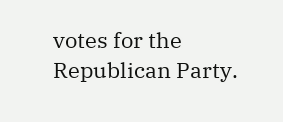votes for the Republican Party.